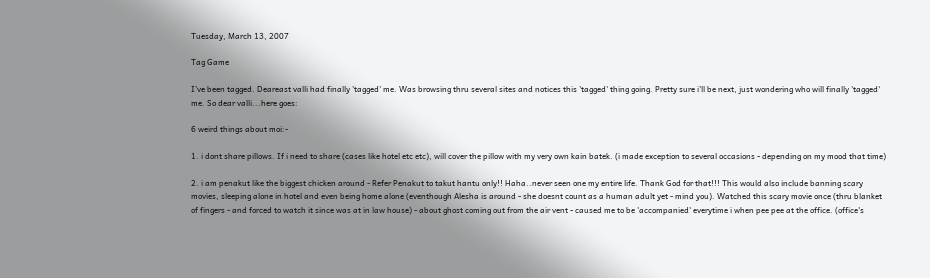Tuesday, March 13, 2007

Tag Game

I've been tagged. Deareast valli had finally 'tagged' me. Was browsing thru several sites and notices this 'tagged' thing going. Pretty sure i'll be next, just wondering who will finally 'tagged' me. So dear valli...here goes:

6 weird things about moi:-

1. i dont share pillows. If i need to share (cases like hotel etc etc), will cover the pillow with my very own kain batek. (i made exception to several occasions - depending on my mood that time)

2. i am penakut like the biggest chicken around - Refer Penakut to takut hantu only!! Haha..never seen one my entire life. Thank God for that!!! This would also include banning scary movies, sleeping alone in hotel and even being home alone (eventhough Alesha is around - she doesnt count as a human adult yet - mind you). Watched this scary movie once (thru blanket of fingers - and forced to watch it since was at in law house) - about ghost coming out from the air vent - caused me to be 'accompanied' everytime i when pee pee at the office. (office's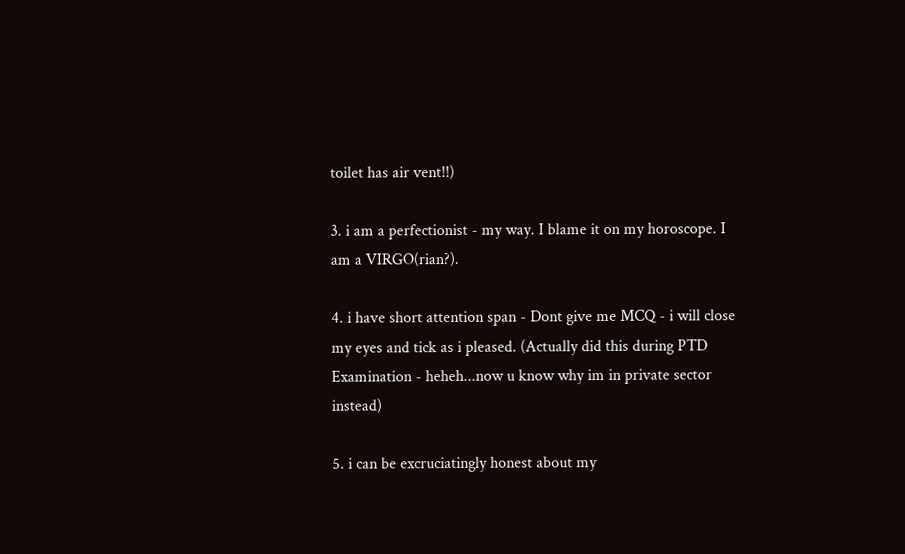toilet has air vent!!)

3. i am a perfectionist - my way. I blame it on my horoscope. I am a VIRGO(rian?).

4. i have short attention span - Dont give me MCQ - i will close my eyes and tick as i pleased. (Actually did this during PTD Examination - heheh...now u know why im in private sector instead)

5. i can be excruciatingly honest about my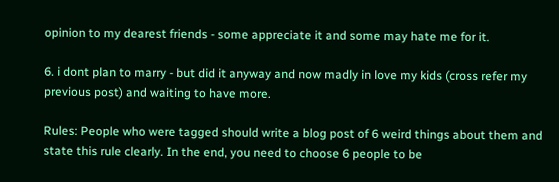opinion to my dearest friends - some appreciate it and some may hate me for it.

6. i dont plan to marry - but did it anyway and now madly in love my kids (cross refer my previous post) and waiting to have more.

Rules: People who were tagged should write a blog post of 6 weird things about them and state this rule clearly. In the end, you need to choose 6 people to be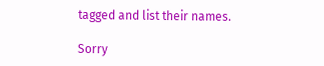tagged and list their names.

Sorry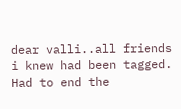dear valli..all friends i knew had been tagged. Had to end the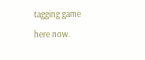tagging game here now.